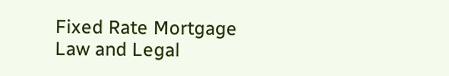Fixed Rate Mortgage Law and Legal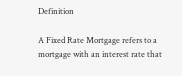Definition

A Fixed Rate Mortgage refers to a mortgage with an interest rate that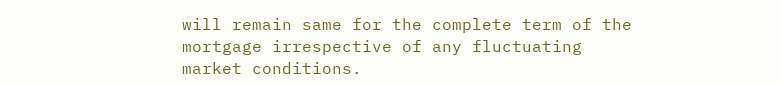will remain same for the complete term of the mortgage irrespective of any fluctuating market conditions.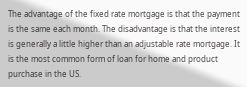The advantage of the fixed rate mortgage is that the payment is the same each month. The disadvantage is that the interest is generally a little higher than an adjustable rate mortgage. It is the most common form of loan for home and product purchase in the US.